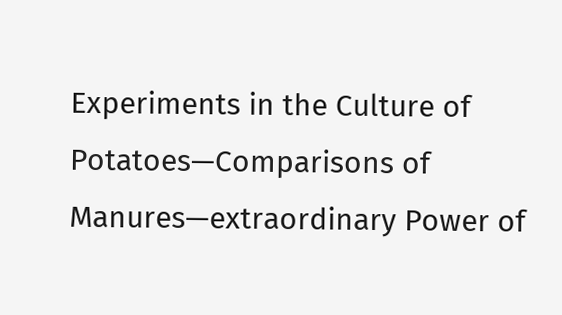Experiments in the Culture of Potatoes—Comparisons of Manures—extraordinary Power of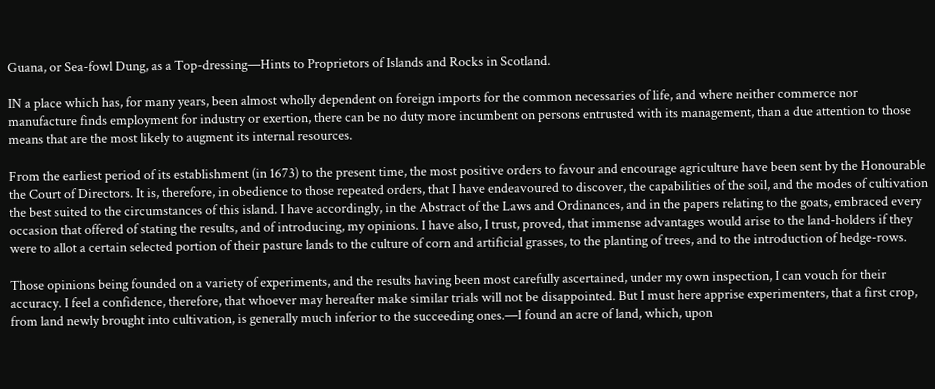Guana, or Sea-fowl Dung, as a Top-dressing—Hints to Proprietors of Islands and Rocks in Scotland.

IN a place which has, for many years, been almost wholly dependent on foreign imports for the common necessaries of life, and where neither commerce nor manufacture finds employment for industry or exertion, there can be no duty more incumbent on persons entrusted with its management, than a due attention to those means that are the most likely to augment its internal resources.

From the earliest period of its establishment (in 1673) to the present time, the most positive orders to favour and encourage agriculture have been sent by the Honourable the Court of Directors. It is, therefore, in obedience to those repeated orders, that I have endeavoured to discover, the capabilities of the soil, and the modes of cultivation the best suited to the circumstances of this island. I have accordingly, in the Abstract of the Laws and Ordinances, and in the papers relating to the goats, embraced every occasion that offered of stating the results, and of introducing, my opinions. I have also, I trust, proved, that immense advantages would arise to the land-holders if they were to allot a certain selected portion of their pasture lands to the culture of corn and artificial grasses, to the planting of trees, and to the introduction of hedge-rows.

Those opinions being founded on a variety of experiments, and the results having been most carefully ascertained, under my own inspection, I can vouch for their accuracy. I feel a confidence, therefore, that whoever may hereafter make similar trials will not be disappointed. But I must here apprise experimenters, that a first crop, from land newly brought into cultivation, is generally much inferior to the succeeding ones.—I found an acre of land, which, upon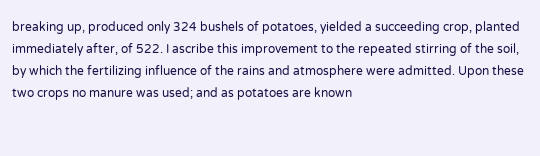breaking up, produced only 324 bushels of potatoes, yielded a succeeding crop, planted immediately after, of 522. I ascribe this improvement to the repeated stirring of the soil, by which the fertilizing influence of the rains and atmosphere were admitted. Upon these two crops no manure was used; and as potatoes are known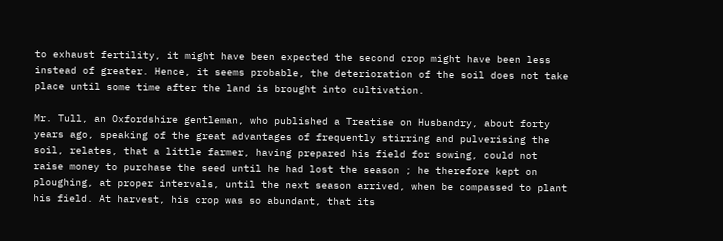to exhaust fertility, it might have been expected the second crop might have been less instead of greater. Hence, it seems probable, the deterioration of the soil does not take place until some time after the land is brought into cultivation.

Mr. Tull, an Oxfordshire gentleman, who published a Treatise on Husbandry, about forty years ago, speaking of the great advantages of frequently stirring and pulverising the soil, relates, that a little farmer, having prepared his field for sowing, could not raise money to purchase the seed until he had lost the season ; he therefore kept on ploughing, at proper intervals, until the next season arrived, when be compassed to plant his field. At harvest, his crop was so abundant, that its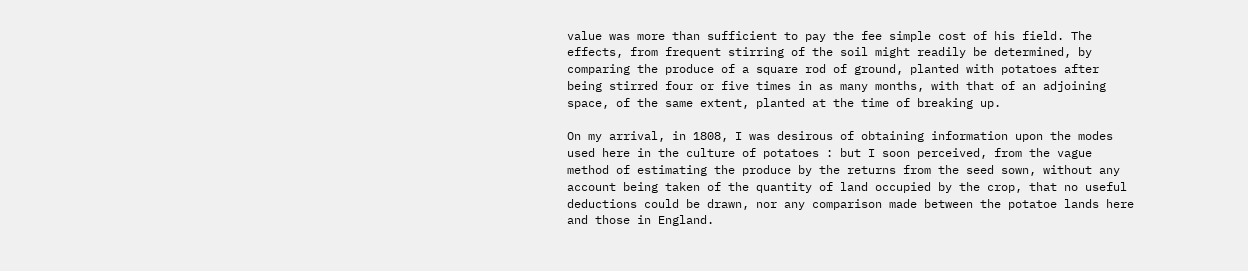value was more than sufficient to pay the fee simple cost of his field. The effects, from frequent stirring of the soil might readily be determined, by comparing the produce of a square rod of ground, planted with potatoes after being stirred four or five times in as many months, with that of an adjoining space, of the same extent, planted at the time of breaking up.

On my arrival, in 1808, I was desirous of obtaining information upon the modes used here in the culture of potatoes : but I soon perceived, from the vague method of estimating the produce by the returns from the seed sown, without any account being taken of the quantity of land occupied by the crop, that no useful deductions could be drawn, nor any comparison made between the potatoe lands here and those in England.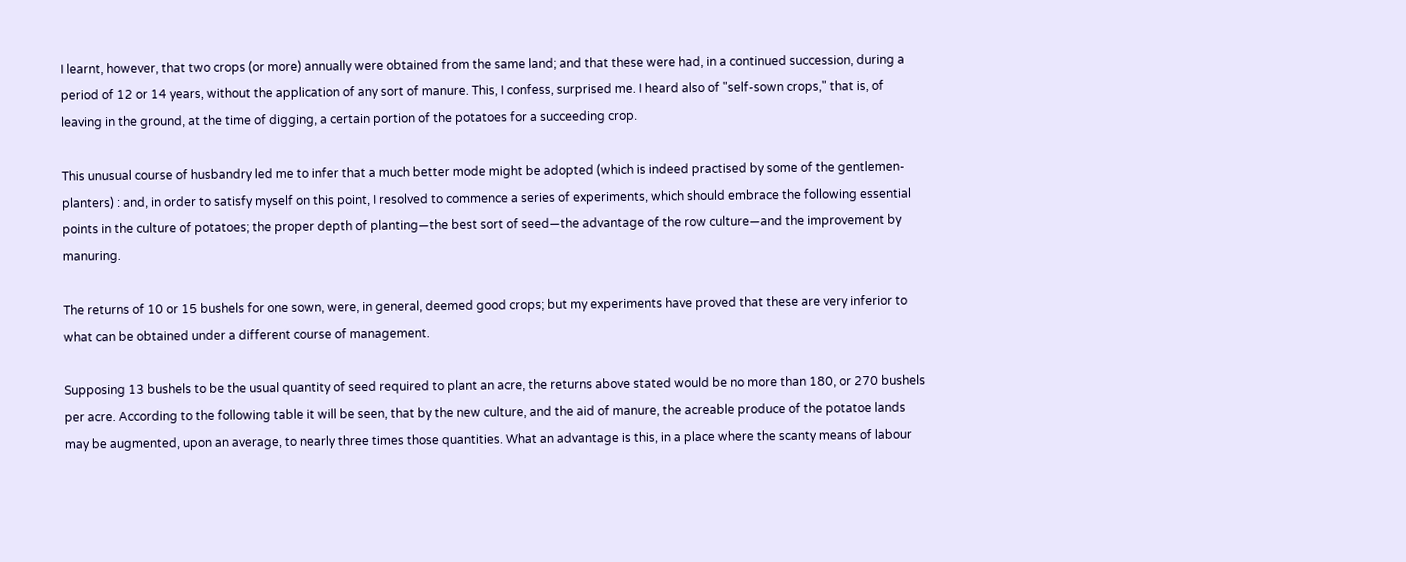I learnt, however, that two crops (or more) annually were obtained from the same land; and that these were had, in a continued succession, during a period of 12 or 14 years, without the application of any sort of manure. This, I confess, surprised me. I heard also of "self-sown crops," that is, of leaving in the ground, at the time of digging, a certain portion of the potatoes for a succeeding crop.

This unusual course of husbandry led me to infer that a much better mode might be adopted (which is indeed practised by some of the gentlemen-planters) : and, in order to satisfy myself on this point, I resolved to commence a series of experiments, which should embrace the following essential points in the culture of potatoes; the proper depth of planting—the best sort of seed—the advantage of the row culture—and the improvement by manuring.

The returns of 10 or 15 bushels for one sown, were, in general, deemed good crops; but my experiments have proved that these are very inferior to what can be obtained under a different course of management.

Supposing 13 bushels to be the usual quantity of seed required to plant an acre, the returns above stated would be no more than 180, or 270 bushels per acre. According to the following table it will be seen, that by the new culture, and the aid of manure, the acreable produce of the potatoe lands may be augmented, upon an average, to nearly three times those quantities. What an advantage is this, in a place where the scanty means of labour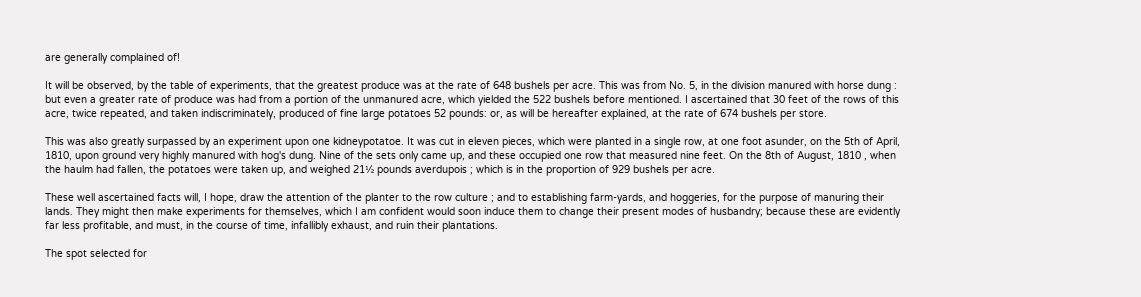are generally complained of!

It will be observed, by the table of experiments, that the greatest produce was at the rate of 648 bushels per acre. This was from No. 5, in the division manured with horse dung : but even a greater rate of produce was had from a portion of the unmanured acre, which yielded the 522 bushels before mentioned. I ascertained that 30 feet of the rows of this acre, twice repeated, and taken indiscriminately, produced of fine large potatoes 52 pounds: or, as will be hereafter explained, at the rate of 674 bushels per store.

This was also greatly surpassed by an experiment upon one kidneypotatoe. It was cut in eleven pieces, which were planted in a single row, at one foot asunder, on the 5th of April, 1810, upon ground very highly manured with hog's dung. Nine of the sets only came up, and these occupied one row that measured nine feet. On the 8th of August, 1810 , when the haulm had fallen, the potatoes were taken up, and weighed 21½ pounds averdupois ; which is in the proportion of 929 bushels per acre.

These well ascertained facts will, I hope, draw the attention of the planter to the row culture ; and to establishing farm-yards, and hoggeries, for the purpose of manuring their lands. They might then make experiments for themselves, which I am confident would soon induce them to change their present modes of husbandry; because these are evidently far less profitable, and must, in the course of time, infallibly exhaust, and ruin their plantations.

The spot selected for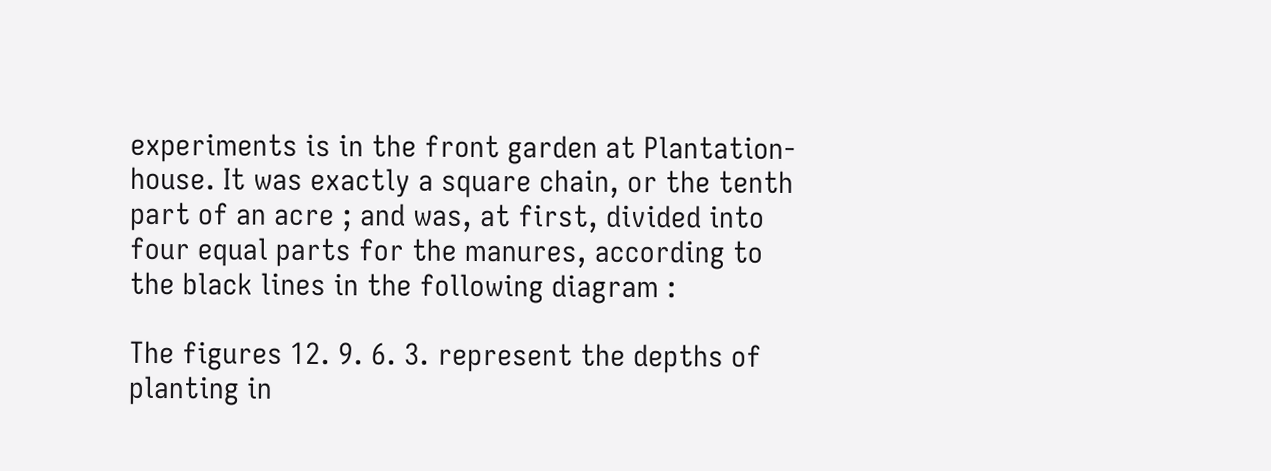experiments is in the front garden at Plantation-house. It was exactly a square chain, or the tenth part of an acre ; and was, at first, divided into four equal parts for the manures, according to the black lines in the following diagram :

The figures 12. 9. 6. 3. represent the depths of planting in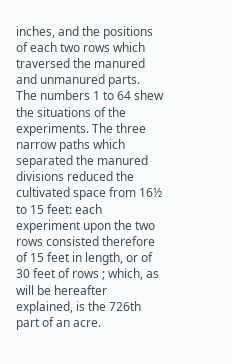inches, and the positions of each two rows which traversed the manured and unmanured parts. The numbers 1 to 64 shew the situations of the experiments. The three narrow paths which separated the manured divisions reduced the cultivated space from 16½ to 15 feet: each experiment upon the two rows consisted therefore of 15 feet in length, or of 30 feet of rows ; which, as will be hereafter explained, is the 726th part of an acre.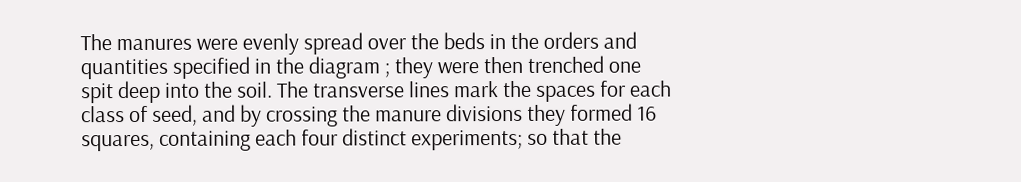The manures were evenly spread over the beds in the orders and quantities specified in the diagram ; they were then trenched one spit deep into the soil. The transverse lines mark the spaces for each class of seed, and by crossing the manure divisions they formed 16 squares, containing each four distinct experiments; so that the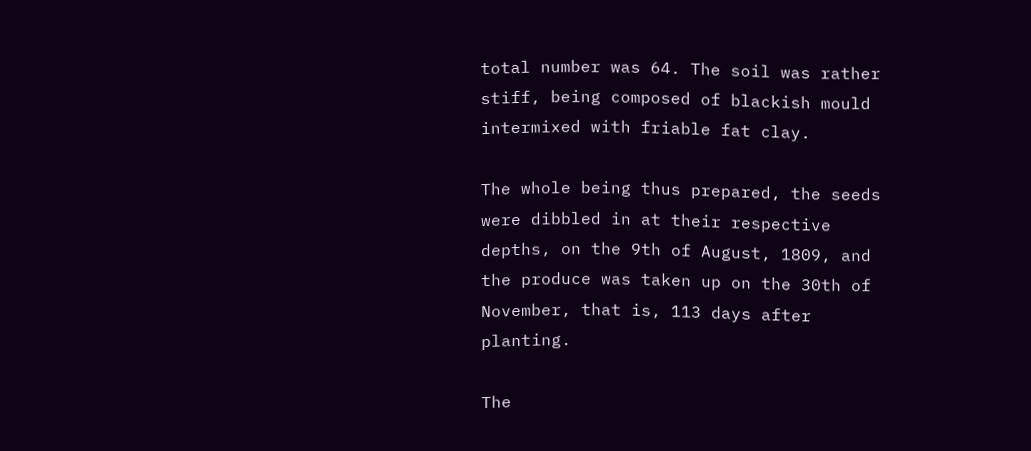total number was 64. The soil was rather stiff, being composed of blackish mould intermixed with friable fat clay.

The whole being thus prepared, the seeds were dibbled in at their respective depths, on the 9th of August, 1809, and the produce was taken up on the 30th of November, that is, 113 days after planting.

The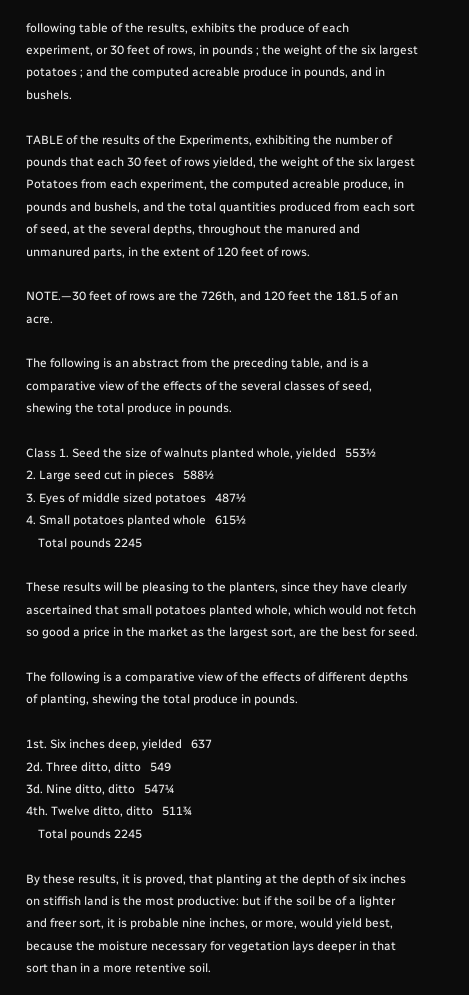following table of the results, exhibits the produce of each experiment, or 30 feet of rows, in pounds ; the weight of the six largest potatoes ; and the computed acreable produce in pounds, and in bushels.

TABLE of the results of the Experiments, exhibiting the number of pounds that each 30 feet of rows yielded, the weight of the six largest Potatoes from each experiment, the computed acreable produce, in pounds and bushels, and the total quantities produced from each sort of seed, at the several depths, throughout the manured and unmanured parts, in the extent of 120 feet of rows.

NOTE.—30 feet of rows are the 726th, and 120 feet the 181.5 of an acre.

The following is an abstract from the preceding table, and is a comparative view of the effects of the several classes of seed, shewing the total produce in pounds.

Class 1. Seed the size of walnuts planted whole, yielded   553½
2. Large seed cut in pieces   588½
3. Eyes of middle sized potatoes   487½
4. Small potatoes planted whole   615½
    Total pounds 2245

These results will be pleasing to the planters, since they have clearly ascertained that small potatoes planted whole, which would not fetch so good a price in the market as the largest sort, are the best for seed.

The following is a comparative view of the effects of different depths of planting, shewing the total produce in pounds.

1st. Six inches deep, yielded   637
2d. Three ditto, ditto   549
3d. Nine ditto, ditto   547¼
4th. Twelve ditto, ditto   511¾
    Total pounds 2245

By these results, it is proved, that planting at the depth of six inches on stiffish land is the most productive: but if the soil be of a lighter and freer sort, it is probable nine inches, or more, would yield best, because the moisture necessary for vegetation lays deeper in that sort than in a more retentive soil.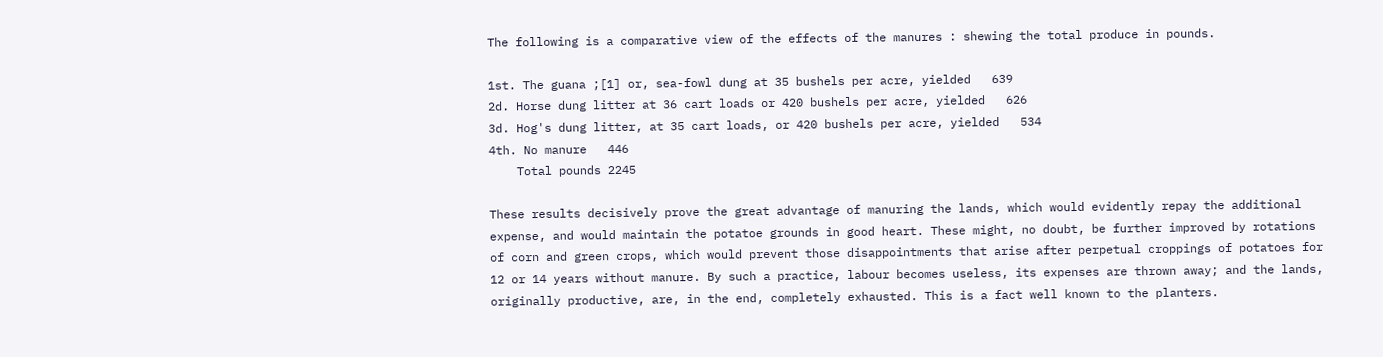The following is a comparative view of the effects of the manures : shewing the total produce in pounds.

1st. The guana ;[1] or, sea-fowl dung at 35 bushels per acre, yielded   639
2d. Horse dung litter at 36 cart loads or 420 bushels per acre, yielded   626
3d. Hog's dung litter, at 35 cart loads, or 420 bushels per acre, yielded   534
4th. No manure   446
    Total pounds 2245

These results decisively prove the great advantage of manuring the lands, which would evidently repay the additional expense, and would maintain the potatoe grounds in good heart. These might, no doubt, be further improved by rotations of corn and green crops, which would prevent those disappointments that arise after perpetual croppings of potatoes for 12 or 14 years without manure. By such a practice, labour becomes useless, its expenses are thrown away; and the lands, originally productive, are, in the end, completely exhausted. This is a fact well known to the planters.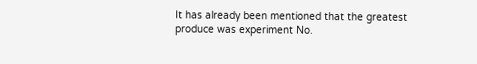It has already been mentioned that the greatest produce was experiment No.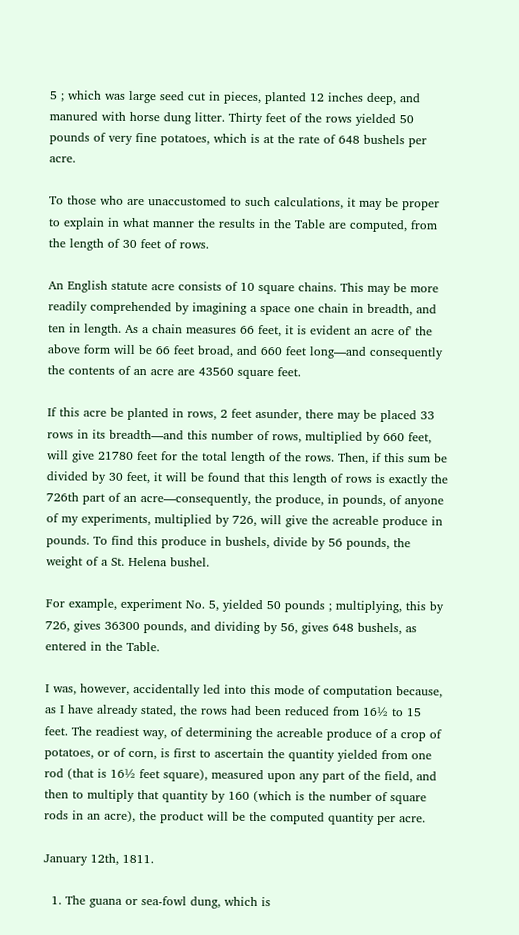5 ; which was large seed cut in pieces, planted 12 inches deep, and manured with horse dung litter. Thirty feet of the rows yielded 50 pounds of very fine potatoes, which is at the rate of 648 bushels per acre.

To those who are unaccustomed to such calculations, it may be proper to explain in what manner the results in the Table are computed, from the length of 30 feet of rows.

An English statute acre consists of 10 square chains. This may be more readily comprehended by imagining a space one chain in breadth, and ten in length. As a chain measures 66 feet, it is evident an acre of' the above form will be 66 feet broad, and 660 feet long—and consequently the contents of an acre are 43560 square feet.

If this acre be planted in rows, 2 feet asunder, there may be placed 33 rows in its breadth—and this number of rows, multiplied by 660 feet, will give 21780 feet for the total length of the rows. Then, if this sum be divided by 30 feet, it will be found that this length of rows is exactly the 726th part of an acre—consequently, the produce, in pounds, of anyone of my experiments, multiplied by 726, will give the acreable produce in pounds. To find this produce in bushels, divide by 56 pounds, the weight of a St. Helena bushel.

For example, experiment No. 5, yielded 50 pounds ; multiplying, this by 726, gives 36300 pounds, and dividing by 56, gives 648 bushels, as entered in the Table.

I was, however, accidentally led into this mode of computation because, as I have already stated, the rows had been reduced from 16½ to 15 feet. The readiest way, of determining the acreable produce of a crop of potatoes, or of corn, is first to ascertain the quantity yielded from one rod (that is 16½ feet square), measured upon any part of the field, and then to multiply that quantity by 160 (which is the number of square rods in an acre), the product will be the computed quantity per acre.

January 12th, 1811.

  1. The guana or sea-fowl dung, which is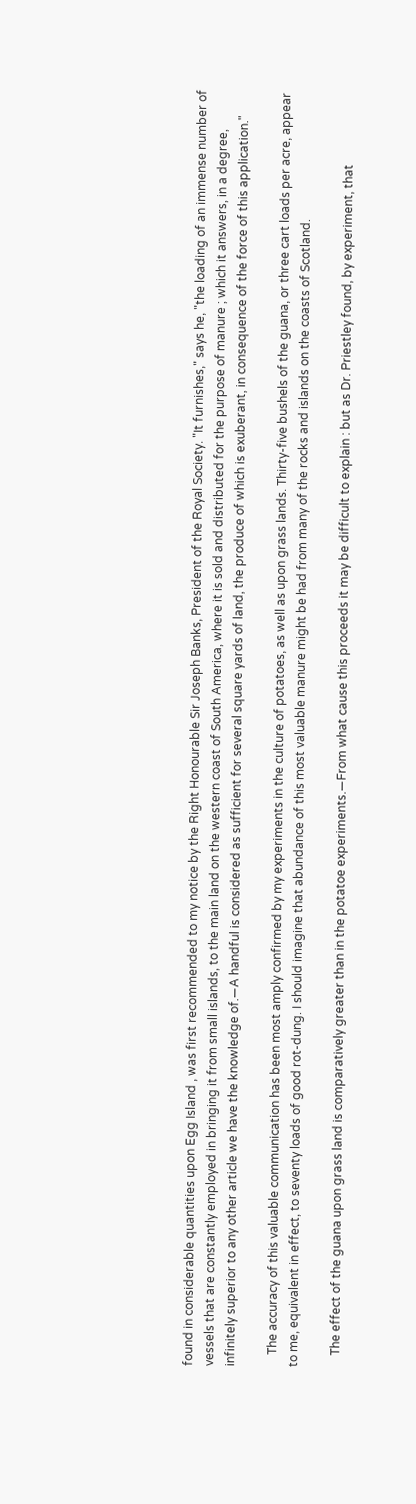found in considerable quantities upon Egg Island , was first recommended to my notice by the Right Honourable Sir Joseph Banks, President of the Royal Society. "It furnishes," says he, "the loading of an immense number of vessels that are constantly employed in bringing it from small islands, to the main land on the western coast of South America, where it is sold and distributed for the purpose of manure ; which it answers, in a degree, infinitely superior to any other article we have the knowledge of.—A handful is considered as sufficient for several square yards of land, the produce of which is exuberant, in consequence of the force of this application."

    The accuracy of this valuable communication has been most amply confirmed by my experiments in the culture of potatoes, as well as upon grass lands. Thirty-five bushels of the guana, or three cart loads per acre, appear to me, equivalent in effect, to seventy loads of good rot-dung. I should imagine that abundance of this most valuable manure might be had from many of the rocks and islands on the coasts of Scotland.

    The effect of the guana upon grass land is comparatively greater than in the potatoe experiments.—From what cause this proceeds it may be difficult to explain : but as Dr. Priestley found, by experiment, that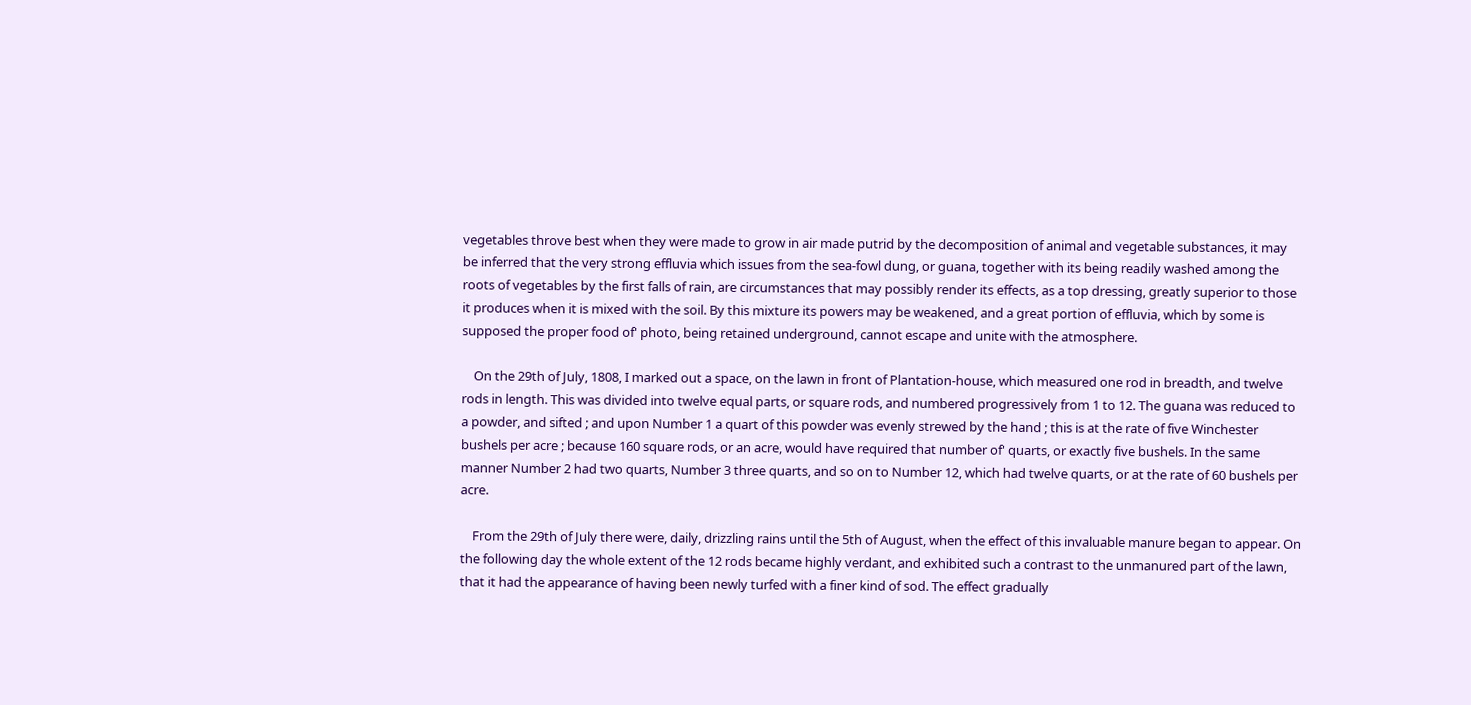vegetables throve best when they were made to grow in air made putrid by the decomposition of animal and vegetable substances, it may be inferred that the very strong effluvia which issues from the sea-fowl dung, or guana, together with its being readily washed among the roots of vegetables by the first falls of rain, are circumstances that may possibly render its effects, as a top dressing, greatly superior to those it produces when it is mixed with the soil. By this mixture its powers may be weakened, and a great portion of effluvia, which by some is supposed the proper food of' photo, being retained underground, cannot escape and unite with the atmosphere.

    On the 29th of July, 1808, I marked out a space, on the lawn in front of Plantation-house, which measured one rod in breadth, and twelve rods in length. This was divided into twelve equal parts, or square rods, and numbered progressively from 1 to 12. The guana was reduced to a powder, and sifted ; and upon Number 1 a quart of this powder was evenly strewed by the hand ; this is at the rate of five Winchester bushels per acre ; because 160 square rods, or an acre, would have required that number of' quarts, or exactly five bushels. In the same manner Number 2 had two quarts, Number 3 three quarts, and so on to Number 12, which had twelve quarts, or at the rate of 60 bushels per acre.

    From the 29th of July there were, daily, drizzling rains until the 5th of August, when the effect of this invaluable manure began to appear. On the following day the whole extent of the 12 rods became highly verdant, and exhibited such a contrast to the unmanured part of the lawn, that it had the appearance of having been newly turfed with a finer kind of sod. The effect gradually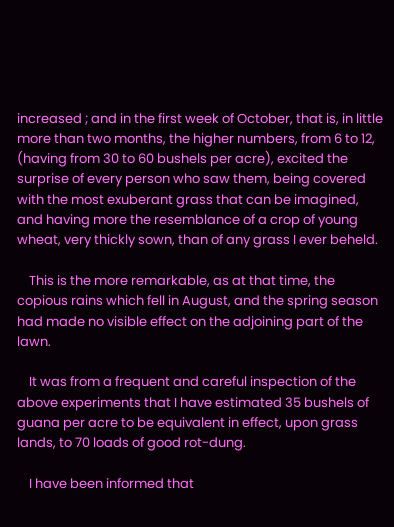increased ; and in the first week of October, that is, in little more than two months, the higher numbers, from 6 to 12, (having from 30 to 60 bushels per acre), excited the surprise of every person who saw them, being covered with the most exuberant grass that can be imagined, and having more the resemblance of a crop of young wheat, very thickly sown, than of any grass I ever beheld.

    This is the more remarkable, as at that time, the copious rains which fell in August, and the spring season had made no visible effect on the adjoining part of the lawn.

    It was from a frequent and careful inspection of the above experiments that I have estimated 35 bushels of guana per acre to be equivalent in effect, upon grass lands, to 70 loads of good rot-dung.

    I have been informed that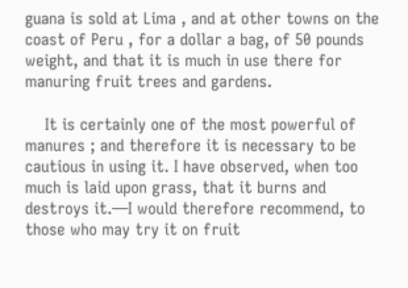guana is sold at Lima , and at other towns on the coast of Peru , for a dollar a bag, of 50 pounds weight, and that it is much in use there for manuring fruit trees and gardens.

    It is certainly one of the most powerful of manures ; and therefore it is necessary to be cautious in using it. I have observed, when too much is laid upon grass, that it burns and destroys it.—I would therefore recommend, to those who may try it on fruit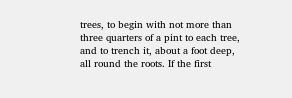trees, to begin with not more than three quarters of a pint to each tree, and to trench it, about a foot deep, all round the roots. If the first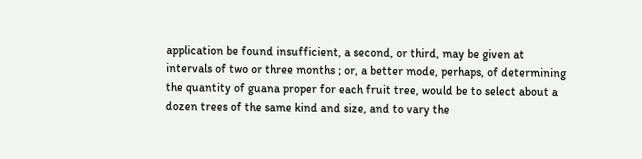application be found insufficient, a second, or third, may be given at intervals of two or three months ; or, a better mode, perhaps, of determining the quantity of guana proper for each fruit tree, would be to select about a dozen trees of the same kind and size, and to vary the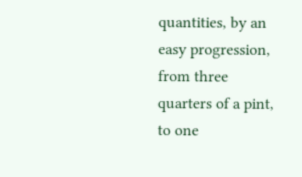quantities, by an easy progression, from three quarters of a pint, to one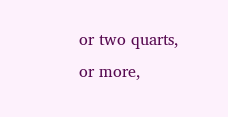or two quarts, or more,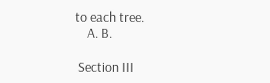to each tree.
    A. B.

 Section III